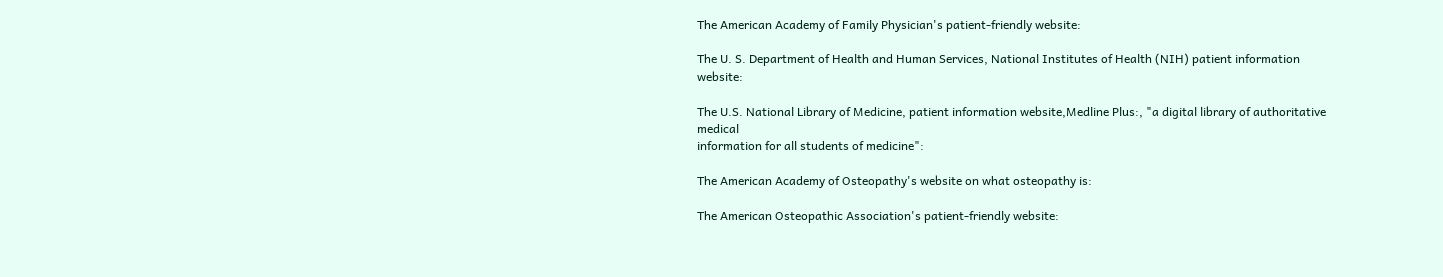The American Academy of Family Physician's patient-friendly website:

The U. S. Department of Health and Human Services, National Institutes of Health (NIH) patient information website:

The U.S. National Library of Medicine, patient information website,Medline Plus:, "a digital library of authoritative medical
information for all students of medicine":

The American Academy of Osteopathy's website on what osteopathy is:

The American Osteopathic Association's patient-friendly website: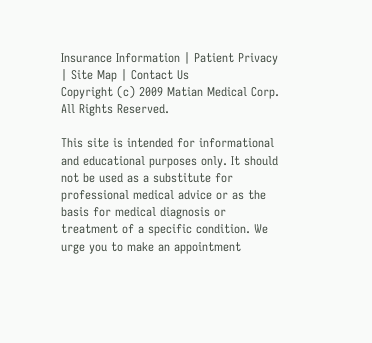Insurance Information | Patient Privacy | Site Map | Contact Us
Copyright (c) 2009 Matian Medical Corp. All Rights Reserved.

This site is intended for informational and educational purposes only. It should not be used as a substitute for professional medical advice or as the basis for medical diagnosis or treatment of a specific condition. We urge you to make an appointment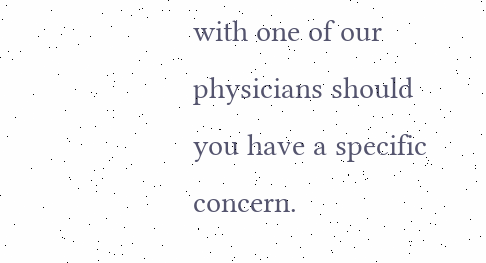with one of our physicians should you have a specific concern.